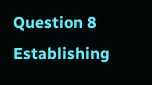Question 8
Establishing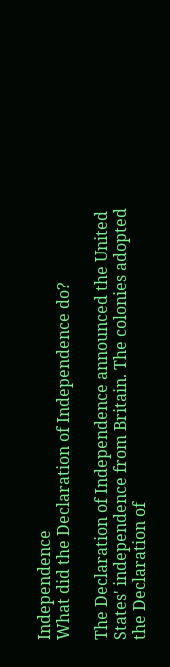Independence
What did the Declaration of Independence do?

The Declaration of Independence announced the United States' independence from Britain. The colonies adopted the Declaration of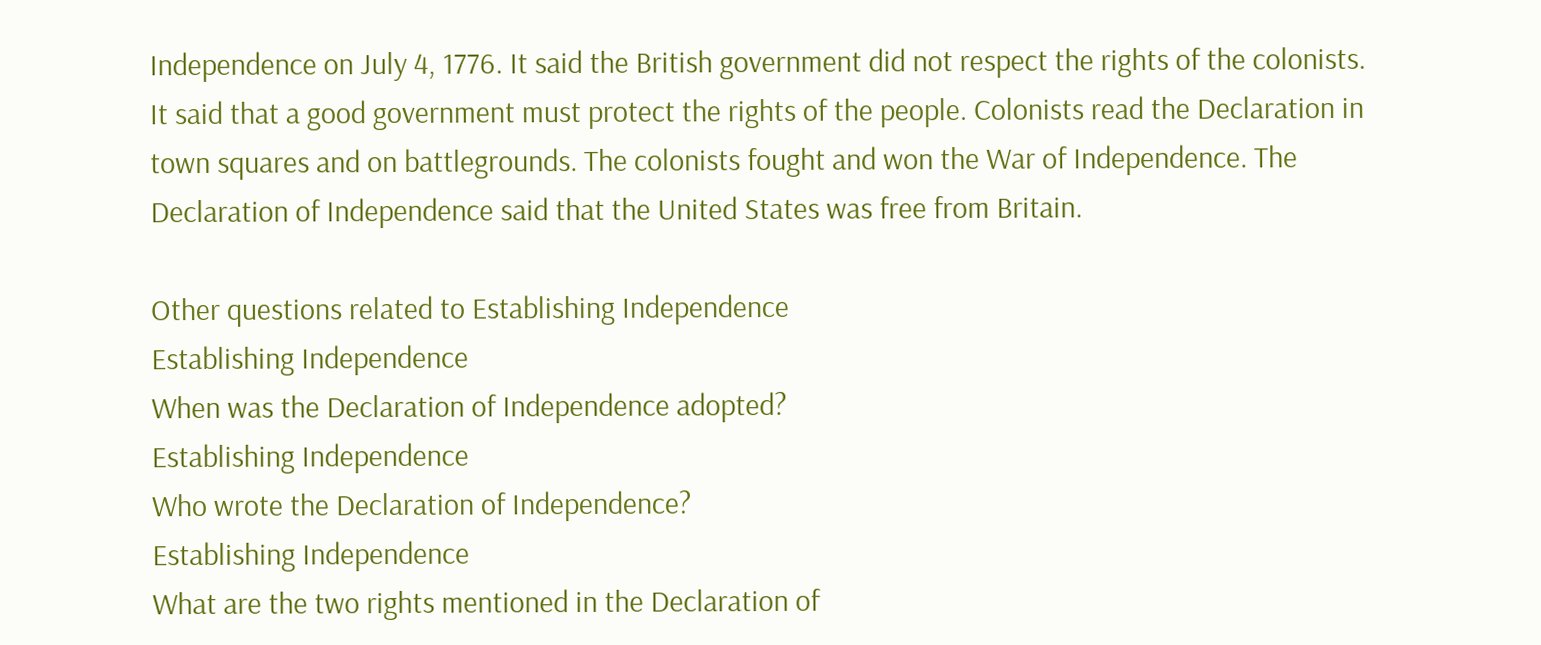Independence on July 4, 1776. It said the British government did not respect the rights of the colonists. It said that a good government must protect the rights of the people. Colonists read the Declaration in town squares and on battlegrounds. The colonists fought and won the War of Independence. The Declaration of Independence said that the United States was free from Britain.

Other questions related to Establishing Independence
Establishing Independence
When was the Declaration of Independence adopted?
Establishing Independence
Who wrote the Declaration of Independence?
Establishing Independence
What are the two rights mentioned in the Declaration of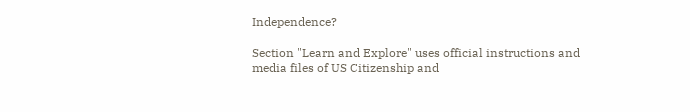Independence?

Section "Learn and Explore" uses official instructions and media files of US Citizenship and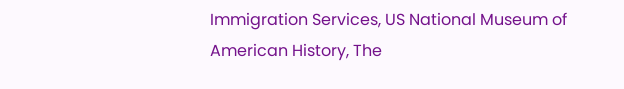Immigration Services, US National Museum of American History, The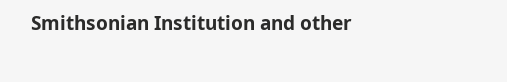Smithsonian Institution and other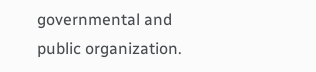governmental and public organization.